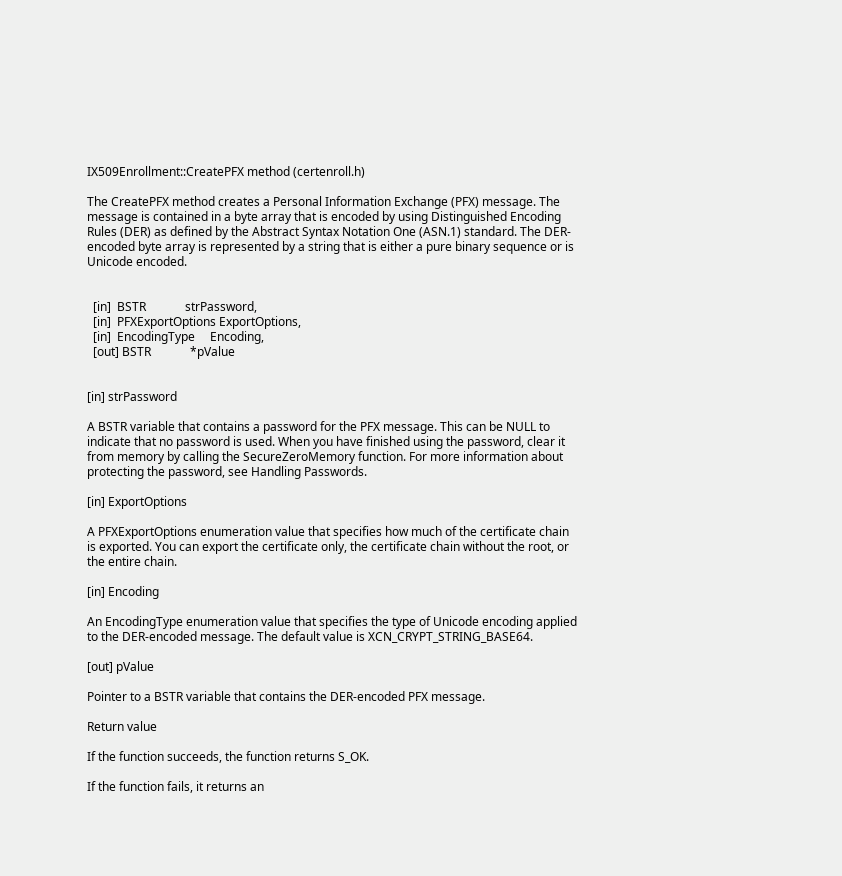IX509Enrollment::CreatePFX method (certenroll.h)

The CreatePFX method creates a Personal Information Exchange (PFX) message. The message is contained in a byte array that is encoded by using Distinguished Encoding Rules (DER) as defined by the Abstract Syntax Notation One (ASN.1) standard. The DER-encoded byte array is represented by a string that is either a pure binary sequence or is Unicode encoded.


  [in]  BSTR             strPassword,
  [in]  PFXExportOptions ExportOptions,
  [in]  EncodingType     Encoding,
  [out] BSTR             *pValue


[in] strPassword

A BSTR variable that contains a password for the PFX message. This can be NULL to indicate that no password is used. When you have finished using the password, clear it from memory by calling the SecureZeroMemory function. For more information about protecting the password, see Handling Passwords.

[in] ExportOptions

A PFXExportOptions enumeration value that specifies how much of the certificate chain is exported. You can export the certificate only, the certificate chain without the root, or the entire chain.

[in] Encoding

An EncodingType enumeration value that specifies the type of Unicode encoding applied to the DER-encoded message. The default value is XCN_CRYPT_STRING_BASE64.

[out] pValue

Pointer to a BSTR variable that contains the DER-encoded PFX message.

Return value

If the function succeeds, the function returns S_OK.

If the function fails, it returns an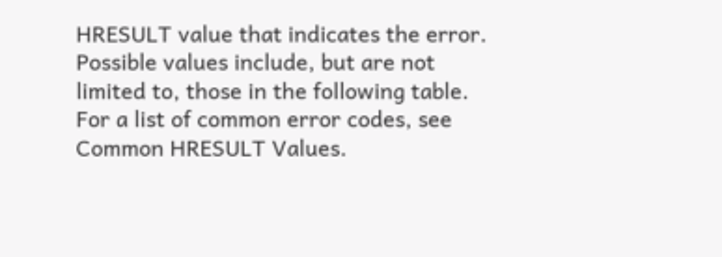HRESULT value that indicates the error. Possible values include, but are not limited to, those in the following table. For a list of common error codes, see Common HRESULT Values.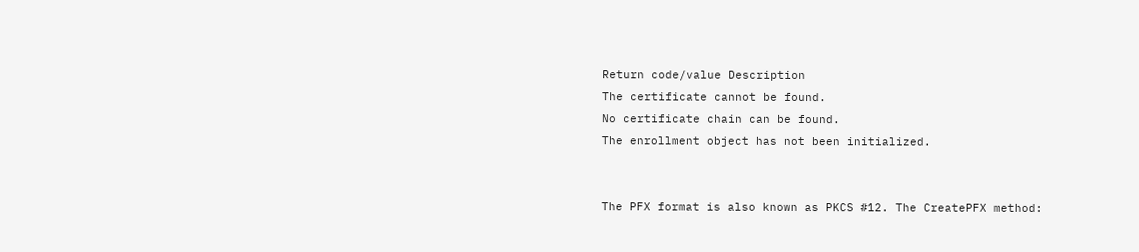Return code/value Description
The certificate cannot be found.
No certificate chain can be found.
The enrollment object has not been initialized.


The PFX format is also known as PKCS #12. The CreatePFX method: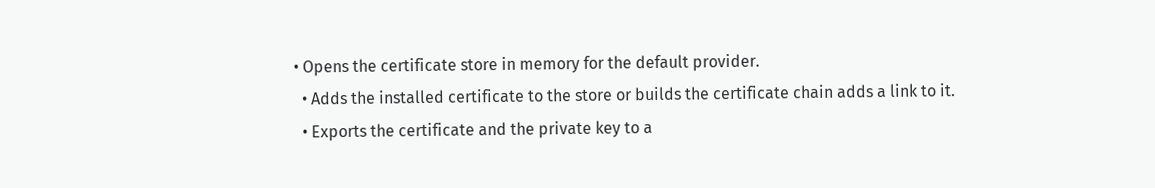• Opens the certificate store in memory for the default provider.
  • Adds the installed certificate to the store or builds the certificate chain adds a link to it.
  • Exports the certificate and the private key to a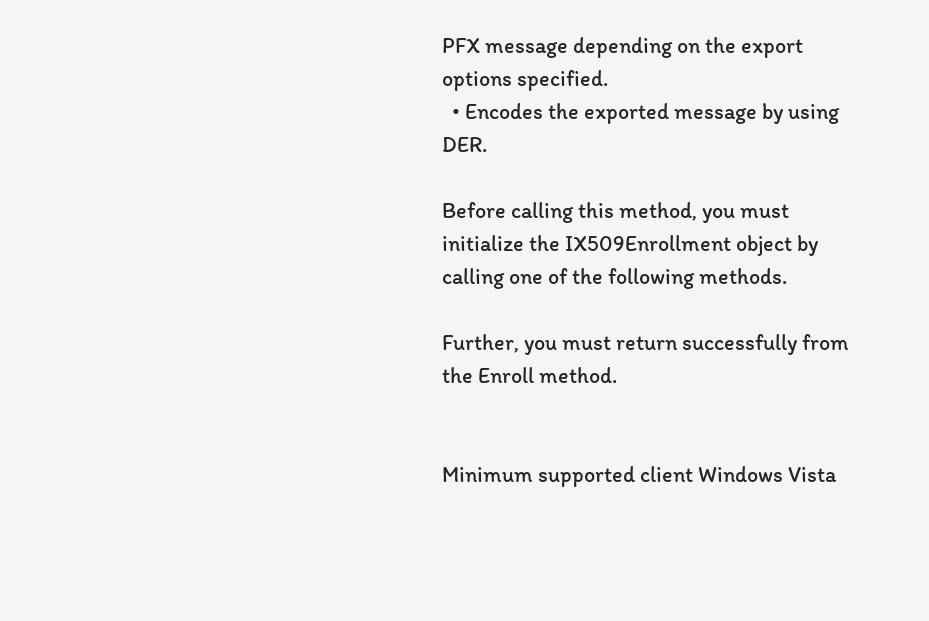PFX message depending on the export options specified.
  • Encodes the exported message by using DER.

Before calling this method, you must initialize the IX509Enrollment object by calling one of the following methods.

Further, you must return successfully from the Enroll method.


Minimum supported client Windows Vista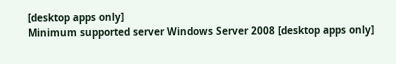[desktop apps only]
Minimum supported server Windows Server 2008 [desktop apps only]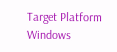Target Platform Windows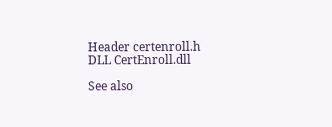Header certenroll.h
DLL CertEnroll.dll

See also